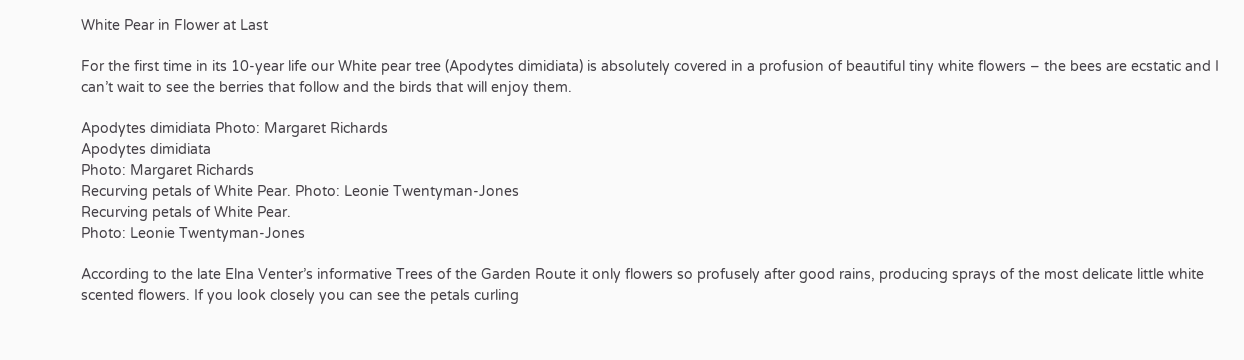White Pear in Flower at Last

For the first time in its 10-year life our White pear tree (Apodytes dimidiata) is absolutely covered in a profusion of beautiful tiny white flowers – the bees are ecstatic and I can’t wait to see the berries that follow and the birds that will enjoy them.

Apodytes dimidiata Photo: Margaret Richards
Apodytes dimidiata
Photo: Margaret Richards
Recurving petals of White Pear. Photo: Leonie Twentyman-Jones
Recurving petals of White Pear.
Photo: Leonie Twentyman-Jones

According to the late Elna Venter’s informative Trees of the Garden Route it only flowers so profusely after good rains, producing sprays of the most delicate little white scented flowers. If you look closely you can see the petals curling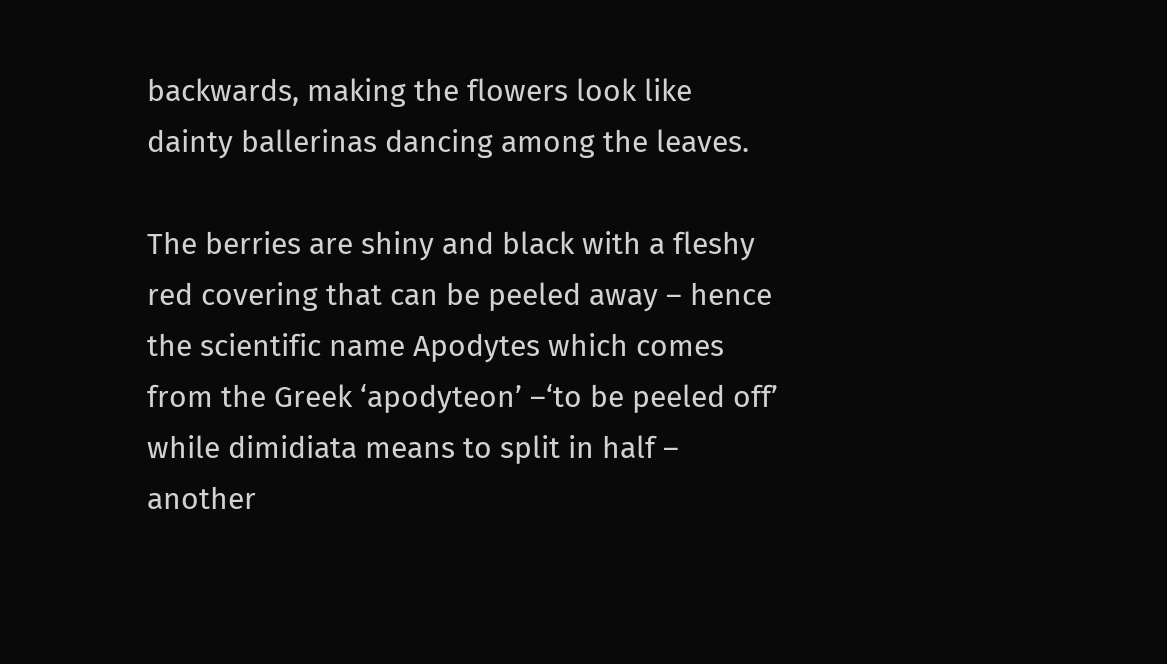backwards, making the flowers look like dainty ballerinas dancing among the leaves.

The berries are shiny and black with a fleshy red covering that can be peeled away – hence the scientific name Apodytes which comes from the Greek ‘apodyteon’ –‘to be peeled off’ while dimidiata means to split in half – another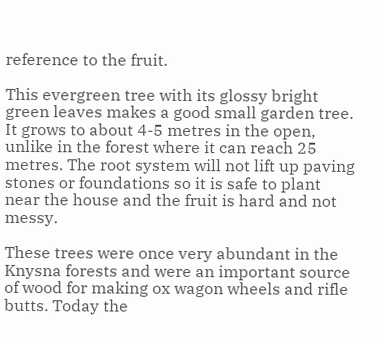reference to the fruit.

This evergreen tree with its glossy bright green leaves makes a good small garden tree. It grows to about 4-5 metres in the open, unlike in the forest where it can reach 25 metres. The root system will not lift up paving stones or foundations so it is safe to plant near the house and the fruit is hard and not messy.

These trees were once very abundant in the Knysna forests and were an important source of wood for making ox wagon wheels and rifle butts. Today the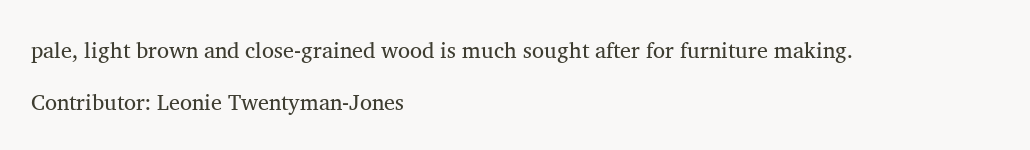pale, light brown and close-grained wood is much sought after for furniture making.

Contributor: Leonie Twentyman-Jones